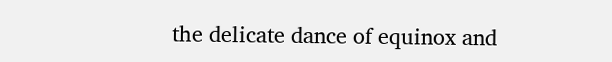the delicate dance of equinox and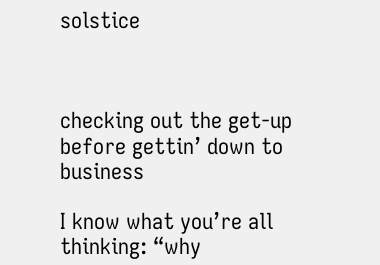solstice



checking out the get-up before gettin’ down to business

I know what you’re all thinking: “why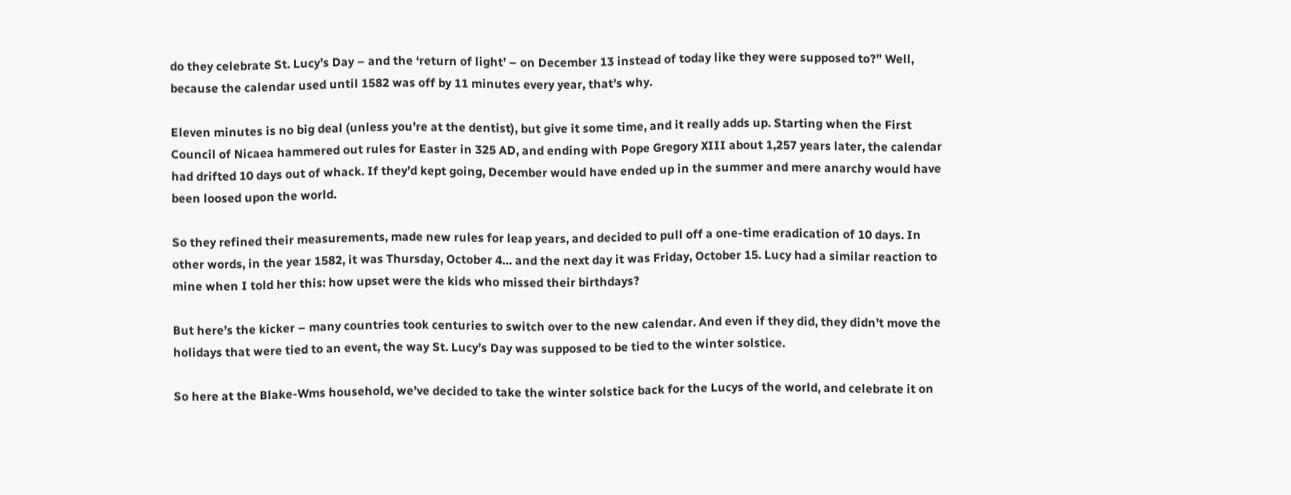do they celebrate St. Lucy’s Day – and the ‘return of light’ – on December 13 instead of today like they were supposed to?” Well, because the calendar used until 1582 was off by 11 minutes every year, that’s why.

Eleven minutes is no big deal (unless you’re at the dentist), but give it some time, and it really adds up. Starting when the First Council of Nicaea hammered out rules for Easter in 325 AD, and ending with Pope Gregory XIII about 1,257 years later, the calendar had drifted 10 days out of whack. If they’d kept going, December would have ended up in the summer and mere anarchy would have been loosed upon the world.

So they refined their measurements, made new rules for leap years, and decided to pull off a one-time eradication of 10 days. In other words, in the year 1582, it was Thursday, October 4… and the next day it was Friday, October 15. Lucy had a similar reaction to mine when I told her this: how upset were the kids who missed their birthdays?

But here’s the kicker – many countries took centuries to switch over to the new calendar. And even if they did, they didn’t move the holidays that were tied to an event, the way St. Lucy’s Day was supposed to be tied to the winter solstice.

So here at the Blake-Wms household, we’ve decided to take the winter solstice back for the Lucys of the world, and celebrate it on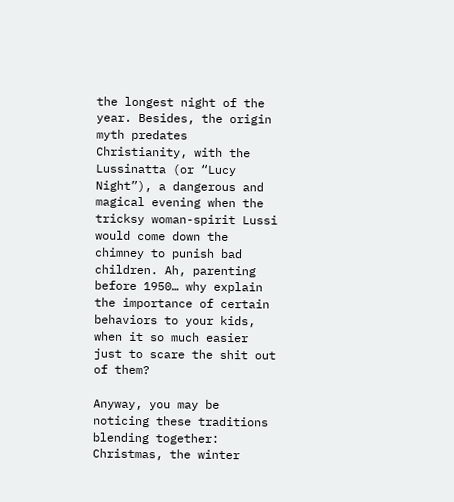the longest night of the year. Besides, the origin myth predates Christianity, with the Lussinatta (or “Lucy Night”), a dangerous and magical evening when the tricksy woman-spirit Lussi would come down the chimney to punish bad children. Ah, parenting before 1950… why explain the importance of certain behaviors to your kids, when it so much easier just to scare the shit out of them?

Anyway, you may be noticing these traditions blending together: Christmas, the winter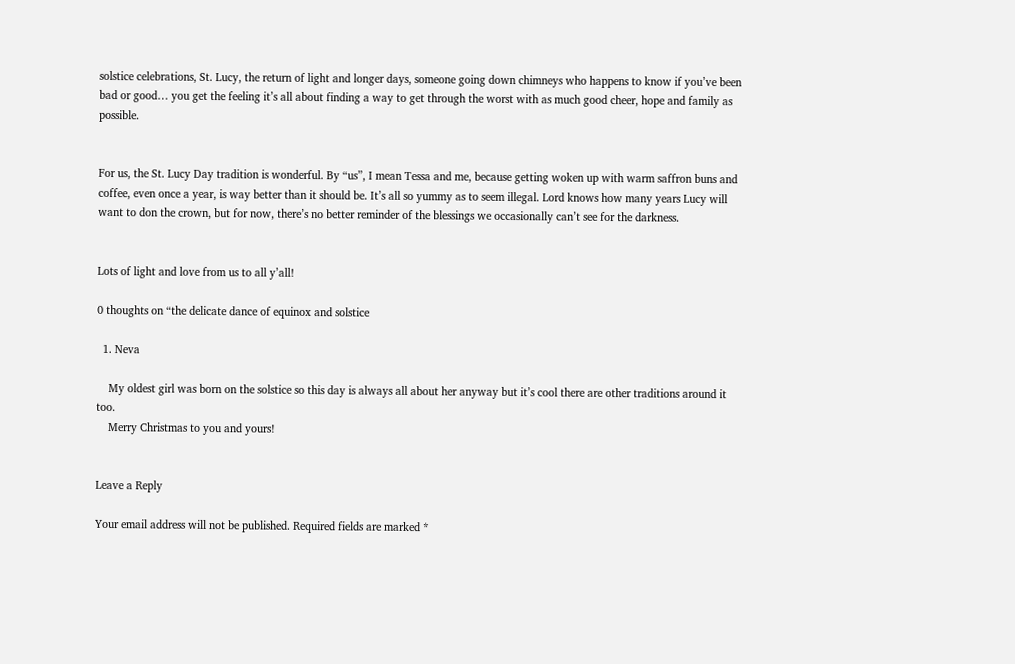solstice celebrations, St. Lucy, the return of light and longer days, someone going down chimneys who happens to know if you’ve been bad or good… you get the feeling it’s all about finding a way to get through the worst with as much good cheer, hope and family as possible.


For us, the St. Lucy Day tradition is wonderful. By “us”, I mean Tessa and me, because getting woken up with warm saffron buns and coffee, even once a year, is way better than it should be. It’s all so yummy as to seem illegal. Lord knows how many years Lucy will want to don the crown, but for now, there’s no better reminder of the blessings we occasionally can’t see for the darkness.


Lots of light and love from us to all y’all!

0 thoughts on “the delicate dance of equinox and solstice

  1. Neva

    My oldest girl was born on the solstice so this day is always all about her anyway but it’s cool there are other traditions around it too.
    Merry Christmas to you and yours!


Leave a Reply

Your email address will not be published. Required fields are marked *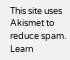This site uses Akismet to reduce spam. Learn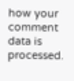how your comment data is processed.